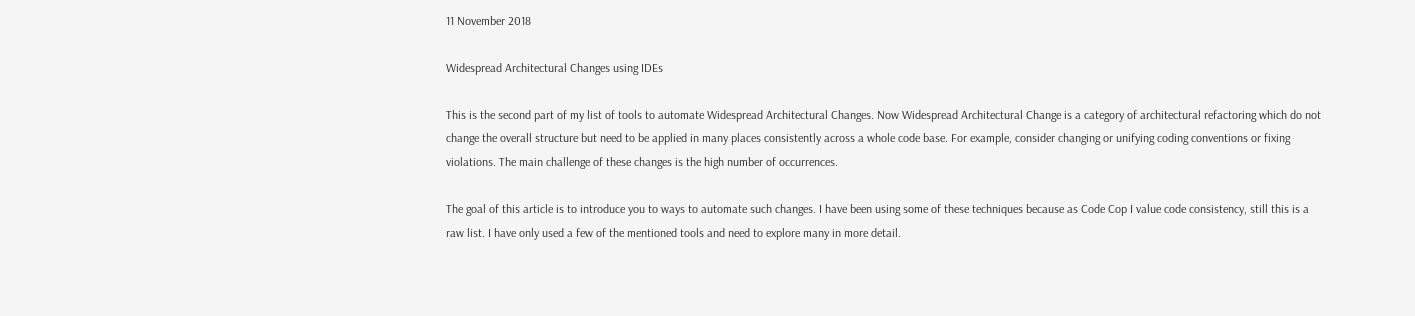11 November 2018

Widespread Architectural Changes using IDEs

This is the second part of my list of tools to automate Widespread Architectural Changes. Now Widespread Architectural Change is a category of architectural refactoring which do not change the overall structure but need to be applied in many places consistently across a whole code base. For example, consider changing or unifying coding conventions or fixing violations. The main challenge of these changes is the high number of occurrences.

The goal of this article is to introduce you to ways to automate such changes. I have been using some of these techniques because as Code Cop I value code consistency, still this is a raw list. I have only used a few of the mentioned tools and need to explore many in more detail.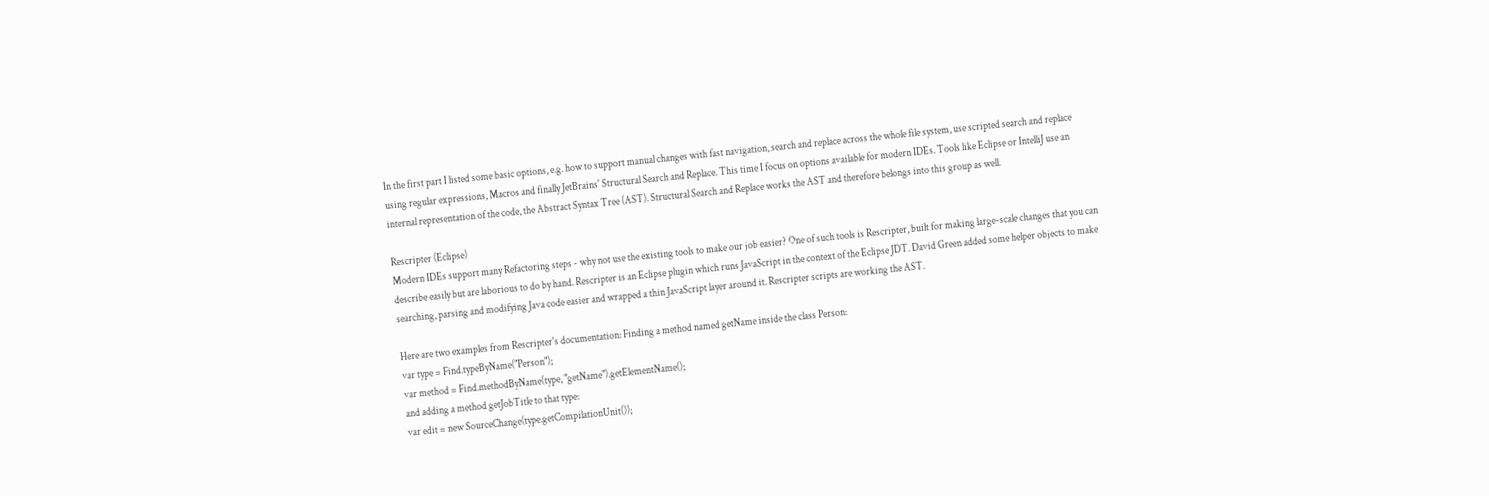In the first part I listed some basic options, e.g. how to support manual changes with fast navigation, search and replace across the whole file system, use scripted search and replace using regular expressions, Macros and finally JetBrains' Structural Search and Replace. This time I focus on options available for modern IDEs. Tools like Eclipse or IntelliJ use an internal representation of the code, the Abstract Syntax Tree (AST). Structural Search and Replace works the AST and therefore belongs into this group as well.

Rescripter (Eclipse)
Modern IDEs support many Refactoring steps - why not use the existing tools to make our job easier? One of such tools is Rescripter, built for making large-scale changes that you can describe easily but are laborious to do by hand. Rescripter is an Eclipse plugin which runs JavaScript in the context of the Eclipse JDT. David Green added some helper objects to make searching, parsing and modifying Java code easier and wrapped a thin JavaScript layer around it. Rescripter scripts are working the AST.

Here are two examples from Rescripter's documentation: Finding a method named getName inside the class Person:
var type = Find.typeByName("Person");
var method = Find.methodByName(type, "getName").getElementName();
and adding a method getJobTitle to that type:
var edit = new SourceChange(type.getCompilationUnit());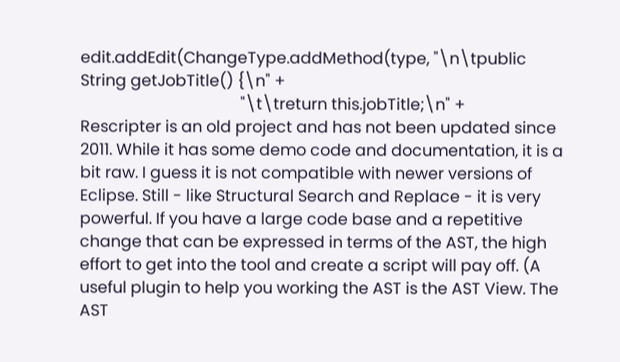edit.addEdit(ChangeType.addMethod(type, "\n\tpublic String getJobTitle() {\n" +
                                        "\t\treturn this.jobTitle;\n" +
Rescripter is an old project and has not been updated since 2011. While it has some demo code and documentation, it is a bit raw. I guess it is not compatible with newer versions of Eclipse. Still - like Structural Search and Replace - it is very powerful. If you have a large code base and a repetitive change that can be expressed in terms of the AST, the high effort to get into the tool and create a script will pay off. (A useful plugin to help you working the AST is the AST View. The AST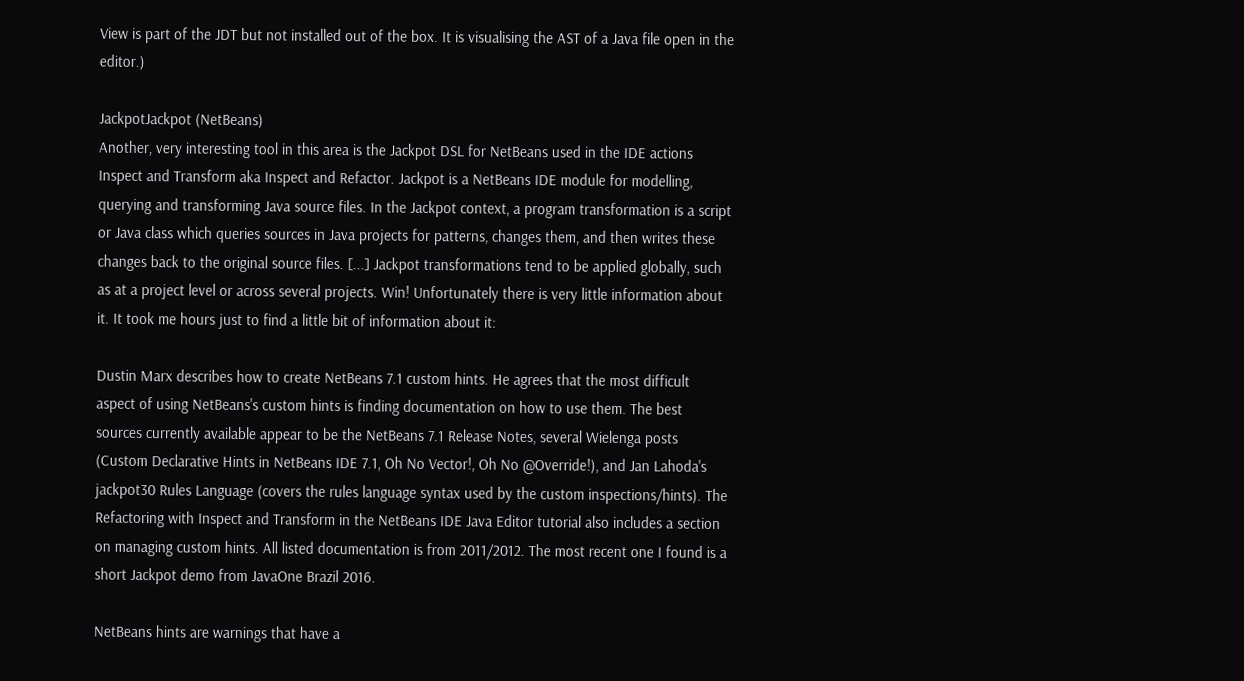View is part of the JDT but not installed out of the box. It is visualising the AST of a Java file open in the editor.)

JackpotJackpot (NetBeans)
Another, very interesting tool in this area is the Jackpot DSL for NetBeans used in the IDE actions Inspect and Transform aka Inspect and Refactor. Jackpot is a NetBeans IDE module for modelling, querying and transforming Java source files. In the Jackpot context, a program transformation is a script or Java class which queries sources in Java projects for patterns, changes them, and then writes these changes back to the original source files. [...] Jackpot transformations tend to be applied globally, such as at a project level or across several projects. Win! Unfortunately there is very little information about it. It took me hours just to find a little bit of information about it:

Dustin Marx describes how to create NetBeans 7.1 custom hints. He agrees that the most difficult aspect of using NetBeans's custom hints is finding documentation on how to use them. The best sources currently available appear to be the NetBeans 7.1 Release Notes, several Wielenga posts (Custom Declarative Hints in NetBeans IDE 7.1, Oh No Vector!, Oh No @Override!), and Jan Lahoda's jackpot30 Rules Language (covers the rules language syntax used by the custom inspections/hints). The Refactoring with Inspect and Transform in the NetBeans IDE Java Editor tutorial also includes a section on managing custom hints. All listed documentation is from 2011/2012. The most recent one I found is a short Jackpot demo from JavaOne Brazil 2016.

NetBeans hints are warnings that have a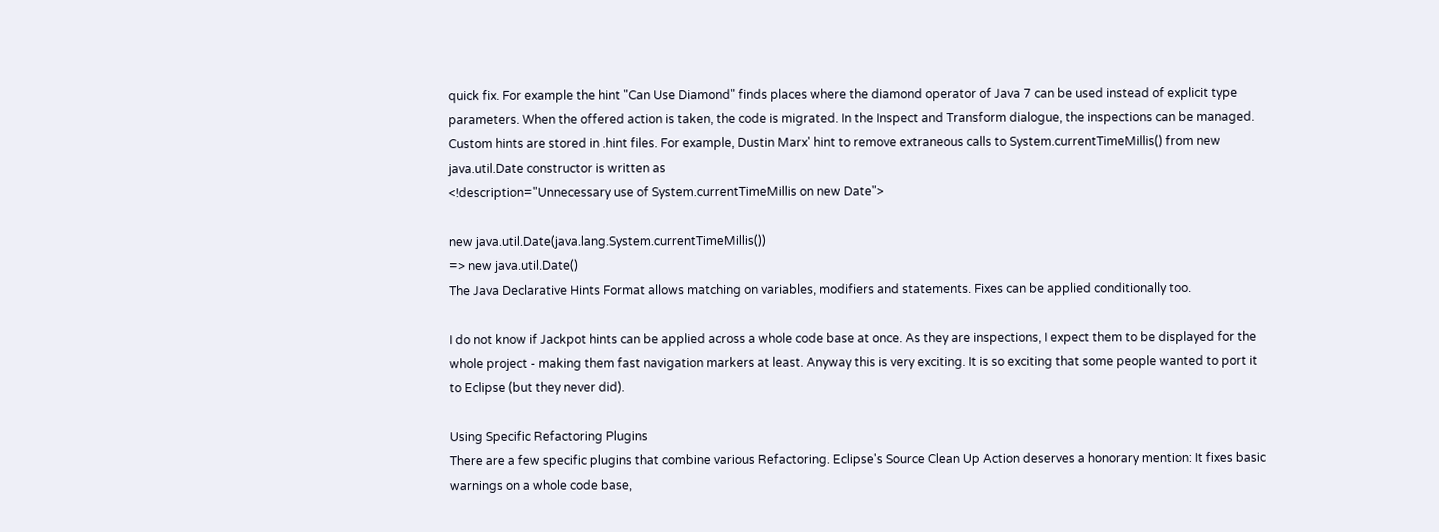quick fix. For example the hint "Can Use Diamond" finds places where the diamond operator of Java 7 can be used instead of explicit type parameters. When the offered action is taken, the code is migrated. In the Inspect and Transform dialogue, the inspections can be managed. Custom hints are stored in .hint files. For example, Dustin Marx' hint to remove extraneous calls to System.currentTimeMillis() from new java.util.Date constructor is written as
<!description="Unnecessary use of System.currentTimeMillis on new Date">

new java.util.Date(java.lang.System.currentTimeMillis())
=> new java.util.Date()
The Java Declarative Hints Format allows matching on variables, modifiers and statements. Fixes can be applied conditionally too.

I do not know if Jackpot hints can be applied across a whole code base at once. As they are inspections, I expect them to be displayed for the whole project - making them fast navigation markers at least. Anyway this is very exciting. It is so exciting that some people wanted to port it to Eclipse (but they never did).

Using Specific Refactoring Plugins
There are a few specific plugins that combine various Refactoring. Eclipse's Source Clean Up Action deserves a honorary mention: It fixes basic warnings on a whole code base,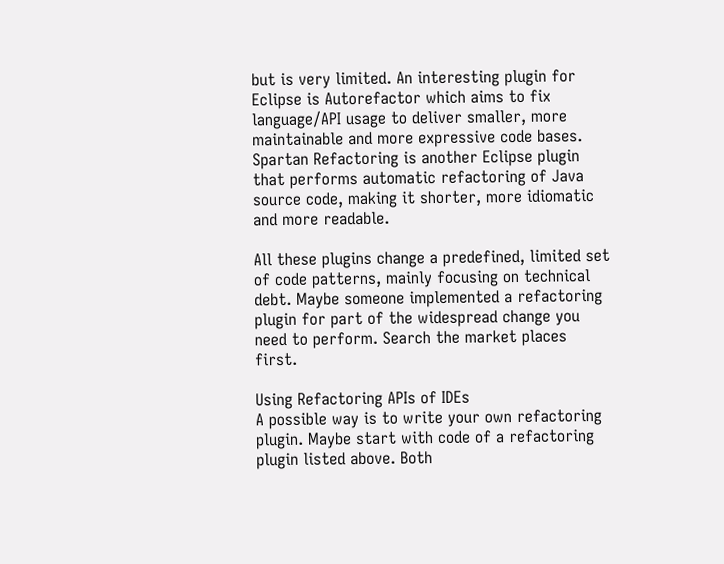but is very limited. An interesting plugin for Eclipse is Autorefactor which aims to fix language/API usage to deliver smaller, more maintainable and more expressive code bases. Spartan Refactoring is another Eclipse plugin that performs automatic refactoring of Java source code, making it shorter, more idiomatic and more readable.

All these plugins change a predefined, limited set of code patterns, mainly focusing on technical debt. Maybe someone implemented a refactoring plugin for part of the widespread change you need to perform. Search the market places first.

Using Refactoring APIs of IDEs
A possible way is to write your own refactoring plugin. Maybe start with code of a refactoring plugin listed above. Both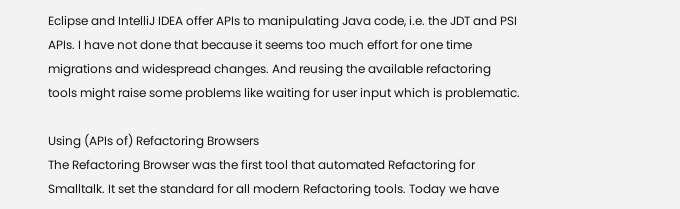Eclipse and IntelliJ IDEA offer APIs to manipulating Java code, i.e. the JDT and PSI APIs. I have not done that because it seems too much effort for one time migrations and widespread changes. And reusing the available refactoring tools might raise some problems like waiting for user input which is problematic.

Using (APIs of) Refactoring Browsers
The Refactoring Browser was the first tool that automated Refactoring for Smalltalk. It set the standard for all modern Refactoring tools. Today we have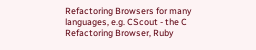Refactoring Browsers for many languages, e.g. CScout - the C Refactoring Browser, Ruby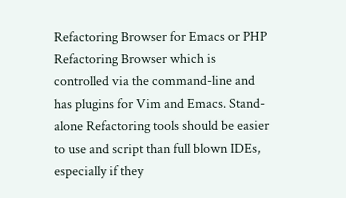Refactoring Browser for Emacs or PHP Refactoring Browser which is controlled via the command-line and has plugins for Vim and Emacs. Stand-alone Refactoring tools should be easier to use and script than full blown IDEs, especially if they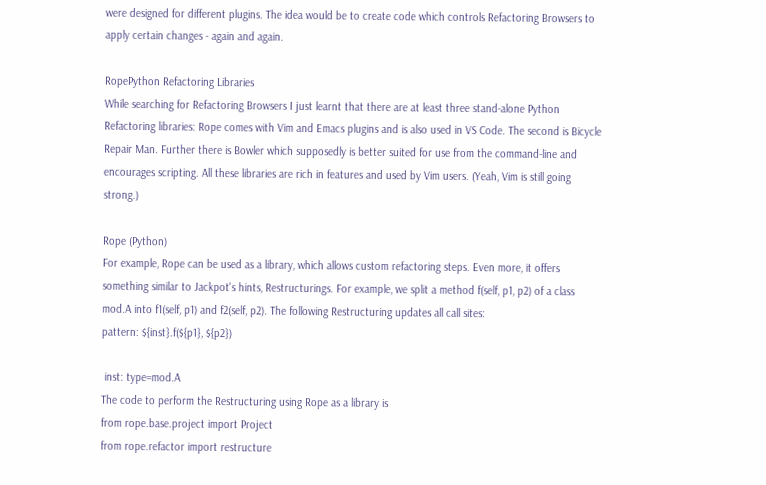were designed for different plugins. The idea would be to create code which controls Refactoring Browsers to apply certain changes - again and again.

RopePython Refactoring Libraries
While searching for Refactoring Browsers I just learnt that there are at least three stand-alone Python Refactoring libraries: Rope comes with Vim and Emacs plugins and is also used in VS Code. The second is Bicycle Repair Man. Further there is Bowler which supposedly is better suited for use from the command-line and encourages scripting. All these libraries are rich in features and used by Vim users. (Yeah, Vim is still going strong.)

Rope (Python)
For example, Rope can be used as a library, which allows custom refactoring steps. Even more, it offers something similar to Jackpot's hints, Restructurings. For example, we split a method f(self, p1, p2) of a class mod.A into f1(self, p1) and f2(self, p2). The following Restructuring updates all call sites:
pattern: ${inst}.f(${p1}, ${p2})

 inst: type=mod.A
The code to perform the Restructuring using Rope as a library is
from rope.base.project import Project
from rope.refactor import restructure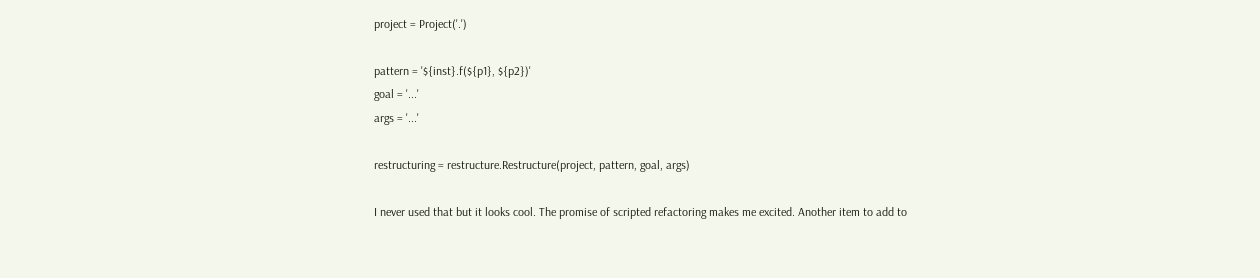project = Project('.')

pattern = '${inst}.f(${p1}, ${p2})'
goal = '...'
args = '...'

restructuring = restructure.Restructure(project, pattern, goal, args)

I never used that but it looks cool. The promise of scripted refactoring makes me excited. Another item to add to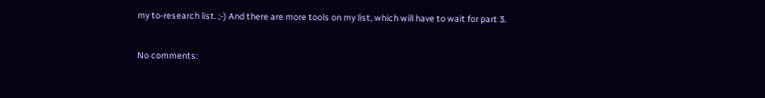my to-research list. ;-) And there are more tools on my list, which will have to wait for part 3.

No comments: